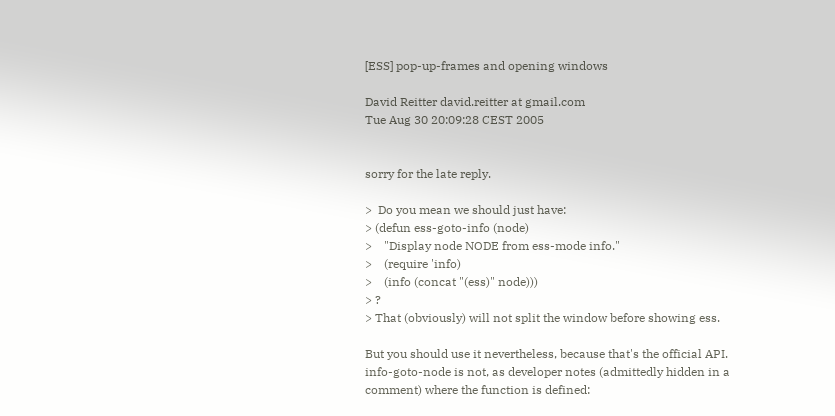[ESS] pop-up-frames and opening windows

David Reitter david.reitter at gmail.com
Tue Aug 30 20:09:28 CEST 2005


sorry for the late reply.

>  Do you mean we should just have:
> (defun ess-goto-info (node)
>    "Display node NODE from ess-mode info."
>    (require 'info)
>    (info (concat "(ess)" node)))
> ?
> That (obviously) will not split the window before showing ess.

But you should use it nevertheless, because that's the official API.
info-goto-node is not, as developer notes (admittedly hidden in a
comment) where the function is defined: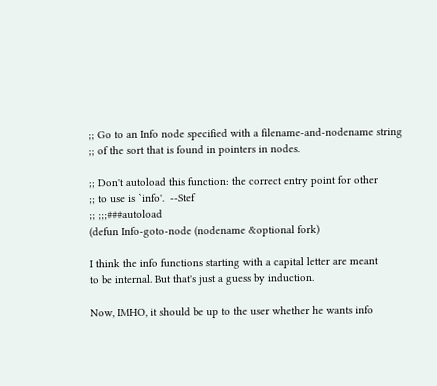;; Go to an Info node specified with a filename-and-nodename string
;; of the sort that is found in pointers in nodes.

;; Don't autoload this function: the correct entry point for other
;; to use is `info'.  --Stef
;; ;;;###autoload
(defun Info-goto-node (nodename &optional fork)

I think the info functions starting with a capital letter are meant
to be internal. But that's just a guess by induction.

Now, IMHO, it should be up to the user whether he wants info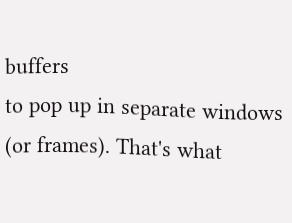buffers
to pop up in separate windows (or frames). That's what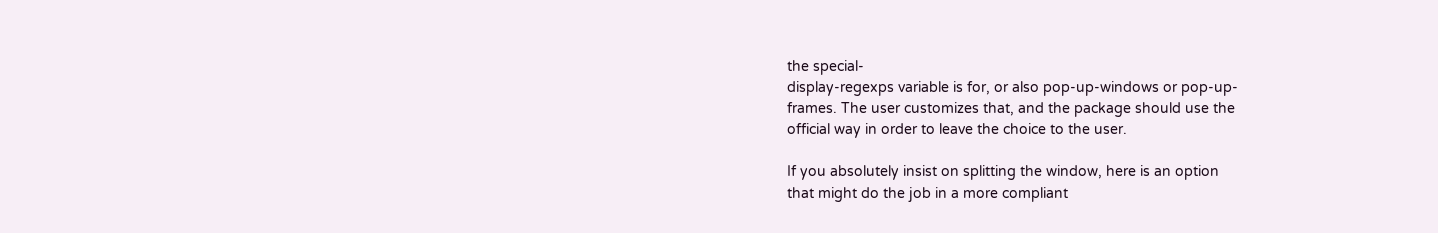the special-
display-regexps variable is for, or also pop-up-windows or pop-up-
frames. The user customizes that, and the package should use the
official way in order to leave the choice to the user.

If you absolutely insist on splitting the window, here is an option
that might do the job in a more compliant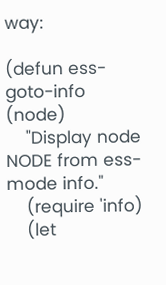way:

(defun ess-goto-info (node)
    "Display node NODE from ess-mode info."
    (require 'info)
    (let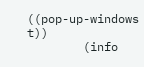((pop-up-windows t))
        (info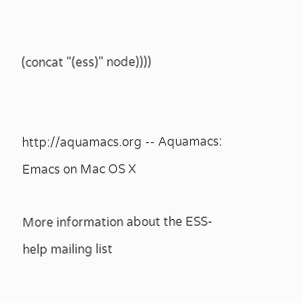(concat "(ess)" node))))


http://aquamacs.org -- Aquamacs: Emacs on Mac OS X

More information about the ESS-help mailing list